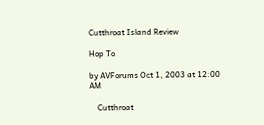Cutthroat Island Review

Hop To

by AVForums Oct 1, 2003 at 12:00 AM

    Cutthroat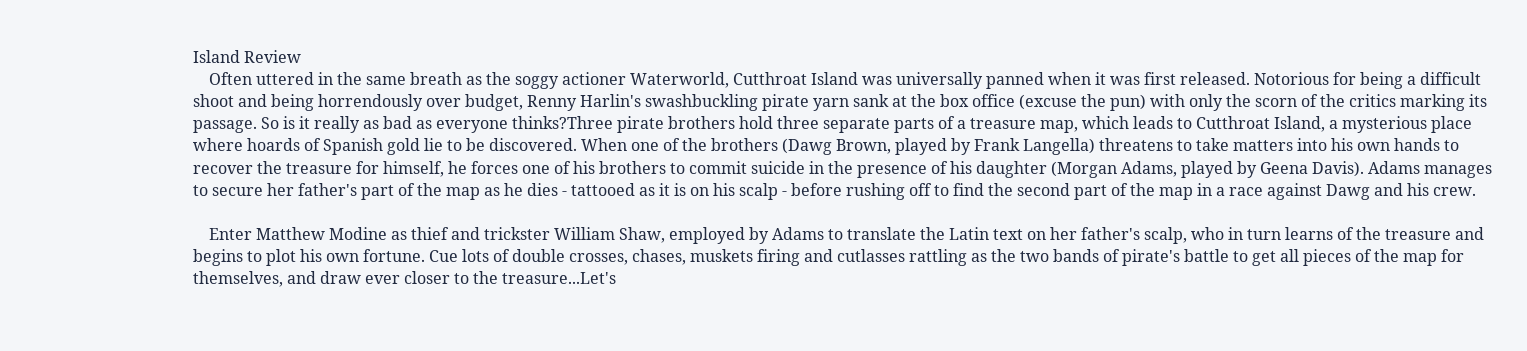Island Review
    Often uttered in the same breath as the soggy actioner Waterworld, Cutthroat Island was universally panned when it was first released. Notorious for being a difficult shoot and being horrendously over budget, Renny Harlin's swashbuckling pirate yarn sank at the box office (excuse the pun) with only the scorn of the critics marking its passage. So is it really as bad as everyone thinks?Three pirate brothers hold three separate parts of a treasure map, which leads to Cutthroat Island, a mysterious place where hoards of Spanish gold lie to be discovered. When one of the brothers (Dawg Brown, played by Frank Langella) threatens to take matters into his own hands to recover the treasure for himself, he forces one of his brothers to commit suicide in the presence of his daughter (Morgan Adams, played by Geena Davis). Adams manages to secure her father's part of the map as he dies - tattooed as it is on his scalp - before rushing off to find the second part of the map in a race against Dawg and his crew.

    Enter Matthew Modine as thief and trickster William Shaw, employed by Adams to translate the Latin text on her father's scalp, who in turn learns of the treasure and begins to plot his own fortune. Cue lots of double crosses, chases, muskets firing and cutlasses rattling as the two bands of pirate's battle to get all pieces of the map for themselves, and draw ever closer to the treasure...Let's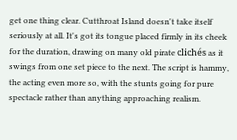get one thing clear. Cutthroat Island doesn't take itself seriously at all. It's got its tongue placed firmly in its cheek for the duration, drawing on many old pirate clichés as it swings from one set piece to the next. The script is hammy, the acting even more so, with the stunts going for pure spectacle rather than anything approaching realism.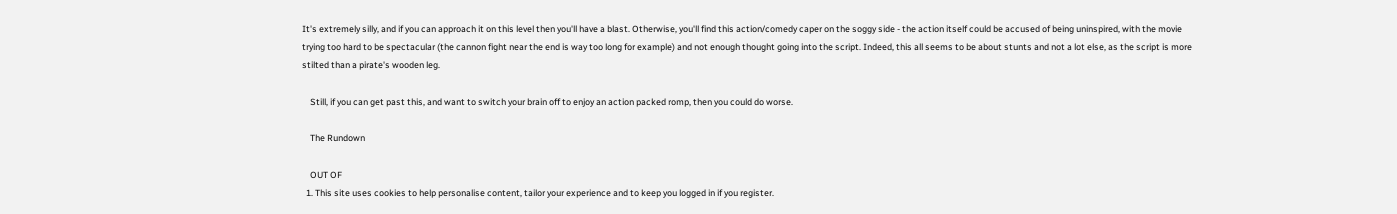It's extremely silly, and if you can approach it on this level then you'll have a blast. Otherwise, you'll find this action/comedy caper on the soggy side - the action itself could be accused of being uninspired, with the movie trying too hard to be spectacular (the cannon fight near the end is way too long for example) and not enough thought going into the script. Indeed, this all seems to be about stunts and not a lot else, as the script is more stilted than a pirate's wooden leg.

    Still, if you can get past this, and want to switch your brain off to enjoy an action packed romp, then you could do worse.

    The Rundown

    OUT OF
  1. This site uses cookies to help personalise content, tailor your experience and to keep you logged in if you register.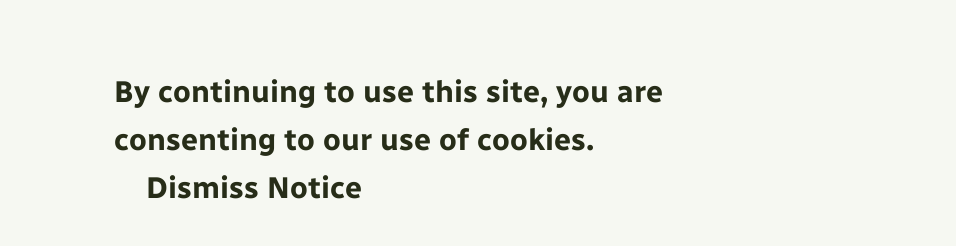By continuing to use this site, you are consenting to our use of cookies.
    Dismiss Notice